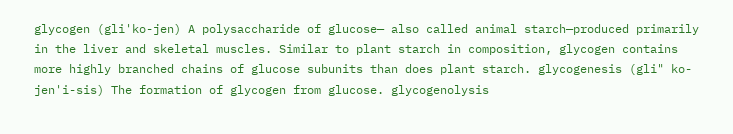glycogen (gli'ko-jen) A polysaccharide of glucose— also called animal starch—produced primarily in the liver and skeletal muscles. Similar to plant starch in composition, glycogen contains more highly branched chains of glucose subunits than does plant starch. glycogenesis (gli" ko-jen'i-sis) The formation of glycogen from glucose. glycogenolysis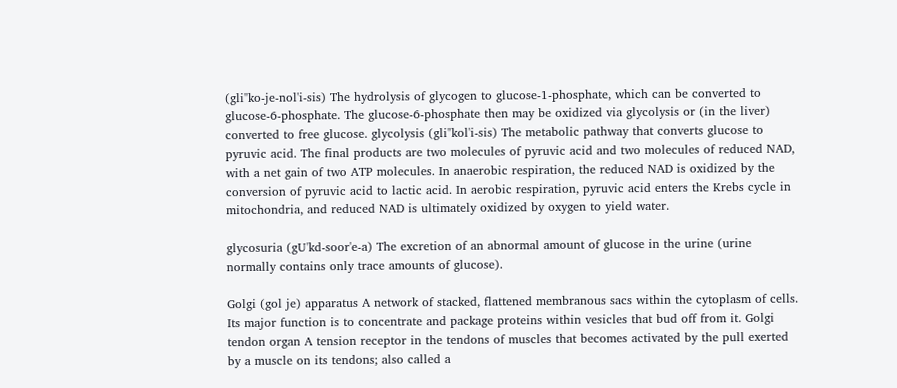(gli"ko-je-nol'i-sis) The hydrolysis of glycogen to glucose-1-phosphate, which can be converted to glucose-6-phosphate. The glucose-6-phosphate then may be oxidized via glycolysis or (in the liver) converted to free glucose. glycolysis (gli"kol'i-sis) The metabolic pathway that converts glucose to pyruvic acid. The final products are two molecules of pyruvic acid and two molecules of reduced NAD, with a net gain of two ATP molecules. In anaerobic respiration, the reduced NAD is oxidized by the conversion of pyruvic acid to lactic acid. In aerobic respiration, pyruvic acid enters the Krebs cycle in mitochondria, and reduced NAD is ultimately oxidized by oxygen to yield water.

glycosuria (gU'kd-soor'e-a) The excretion of an abnormal amount of glucose in the urine (urine normally contains only trace amounts of glucose).

Golgi (gol je) apparatus A network of stacked, flattened membranous sacs within the cytoplasm of cells. Its major function is to concentrate and package proteins within vesicles that bud off from it. Golgi tendon organ A tension receptor in the tendons of muscles that becomes activated by the pull exerted by a muscle on its tendons; also called a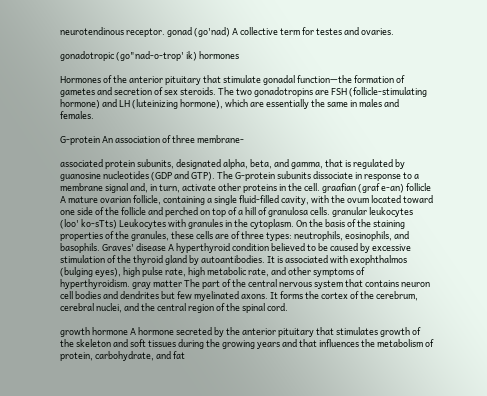neurotendinous receptor. gonad (go'nad) A collective term for testes and ovaries.

gonadotropic (go"nad-o-trop' ik) hormones

Hormones of the anterior pituitary that stimulate gonadal function—the formation of gametes and secretion of sex steroids. The two gonadotropins are FSH (follicle-stimulating hormone) and LH (luteinizing hormone), which are essentially the same in males and females.

G-protein An association of three membrane-

associated protein subunits, designated alpha, beta, and gamma, that is regulated by guanosine nucleotides (GDP and GTP). The G-protein subunits dissociate in response to a membrane signal and, in turn, activate other proteins in the cell. graafian (graf e-an) follicle A mature ovarian follicle, containing a single fluid-filled cavity, with the ovum located toward one side of the follicle and perched on top of a hill of granulosa cells. granular leukocytes (loo' ko-sTts) Leukocytes with granules in the cytoplasm. On the basis of the staining properties of the granules, these cells are of three types: neutrophils, eosinophils, and basophils. Graves' disease A hyperthyroid condition believed to be caused by excessive stimulation of the thyroid gland by autoantibodies. It is associated with exophthalmos (bulging eyes), high pulse rate, high metabolic rate, and other symptoms of hyperthyroidism. gray matter The part of the central nervous system that contains neuron cell bodies and dendrites but few myelinated axons. It forms the cortex of the cerebrum, cerebral nuclei, and the central region of the spinal cord.

growth hormone A hormone secreted by the anterior pituitary that stimulates growth of the skeleton and soft tissues during the growing years and that influences the metabolism of protein, carbohydrate, and fat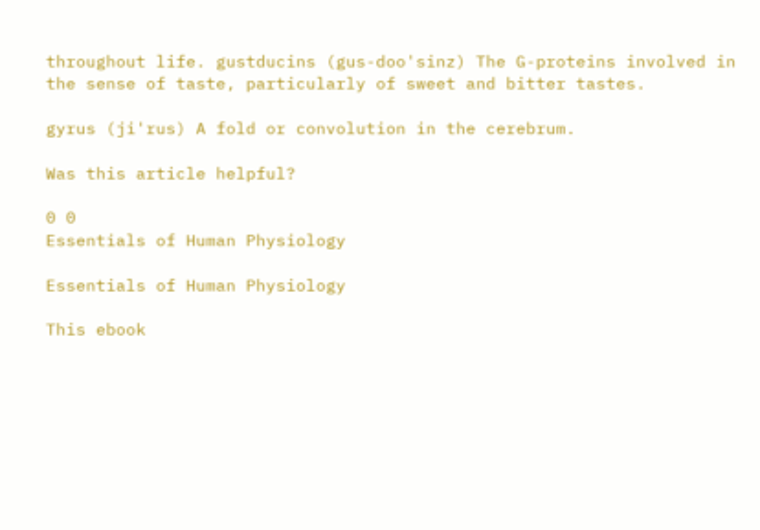throughout life. gustducins (gus-doo'sinz) The G-proteins involved in the sense of taste, particularly of sweet and bitter tastes.

gyrus (ji'rus) A fold or convolution in the cerebrum.

Was this article helpful?

0 0
Essentials of Human Physiology

Essentials of Human Physiology

This ebook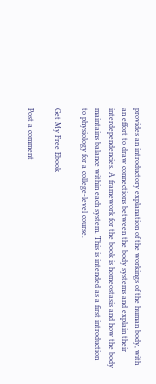provides an introductory explanation of the workings of the human body, with an effort to draw connections between the body systems and explain their interdependencies. A framework for the book is homeostasis and how the body maintains balance within each system. This is intended as a first introduction to physiology for a college-level course.

Get My Free Ebook

Post a comment